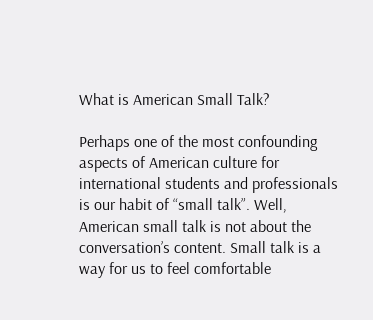What is American Small Talk?

Perhaps one of the most confounding aspects of American culture for international students and professionals is our habit of “small talk”. Well, American small talk is not about the conversation’s content. Small talk is a way for us to feel comfortable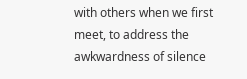with others when we first meet, to address the awkwardness of silence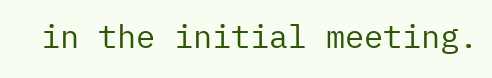in the initial meeting.